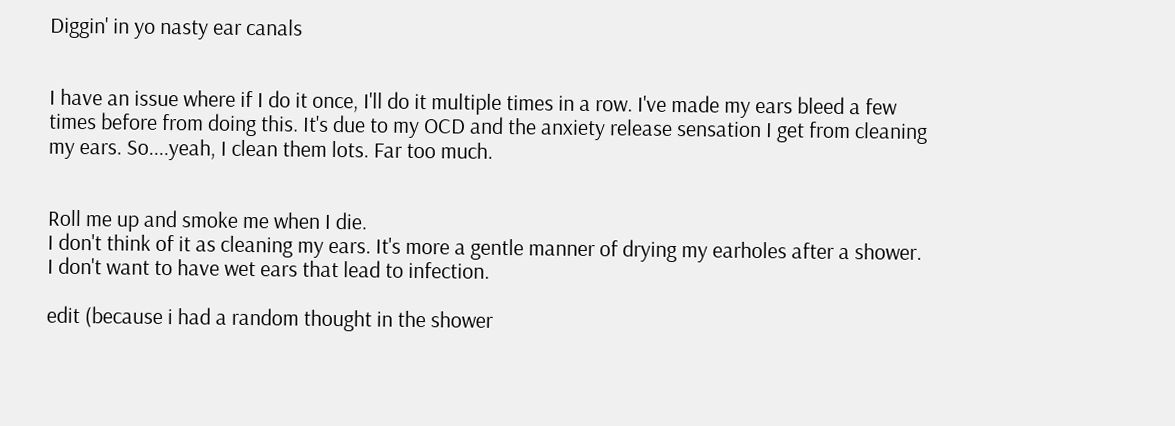Diggin' in yo nasty ear canals


I have an issue where if I do it once, I'll do it multiple times in a row. I've made my ears bleed a few times before from doing this. It's due to my OCD and the anxiety release sensation I get from cleaning my ears. So....yeah, I clean them lots. Far too much.


Roll me up and smoke me when I die.
I don't think of it as cleaning my ears. It's more a gentle manner of drying my earholes after a shower. I don't want to have wet ears that lead to infection.

edit (because i had a random thought in the shower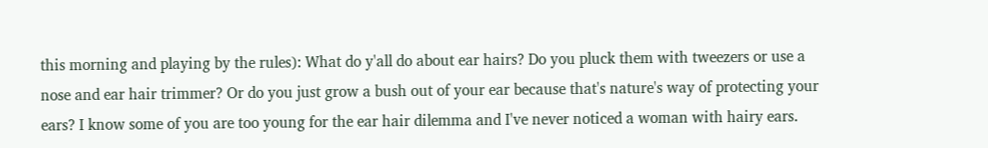this morning and playing by the rules): What do y'all do about ear hairs? Do you pluck them with tweezers or use a nose and ear hair trimmer? Or do you just grow a bush out of your ear because that's nature's way of protecting your ears? I know some of you are too young for the ear hair dilemma and I've never noticed a woman with hairy ears.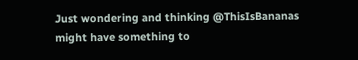Just wondering and thinking @ThisIsBananas might have something to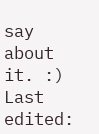say about it. :)
Last edited: